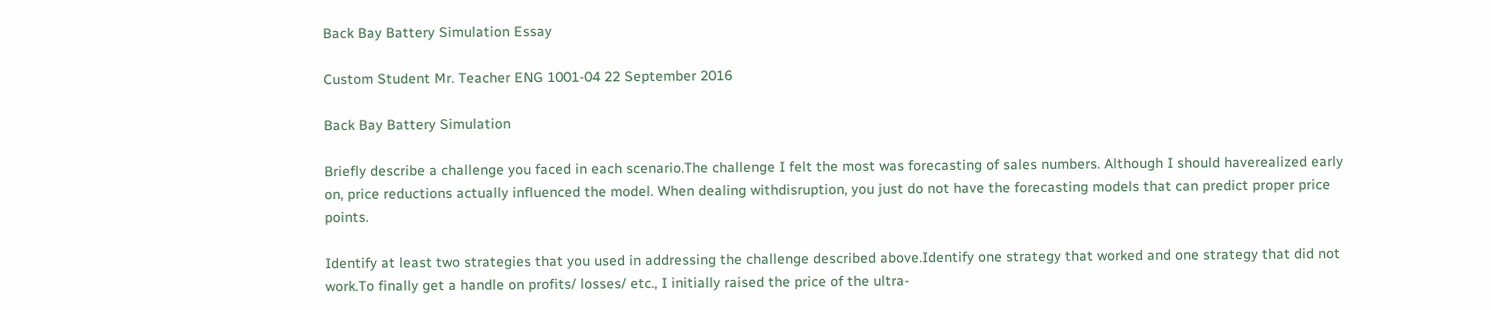Back Bay Battery Simulation Essay

Custom Student Mr. Teacher ENG 1001-04 22 September 2016

Back Bay Battery Simulation

Briefly describe a challenge you faced in each scenario.The challenge I felt the most was forecasting of sales numbers. Although I should haverealized early on, price reductions actually influenced the model. When dealing withdisruption, you just do not have the forecasting models that can predict proper price points.

Identify at least two strategies that you used in addressing the challenge described above.Identify one strategy that worked and one strategy that did not work.To finally get a handle on profits/ losses/ etc., I initially raised the price of the ultra-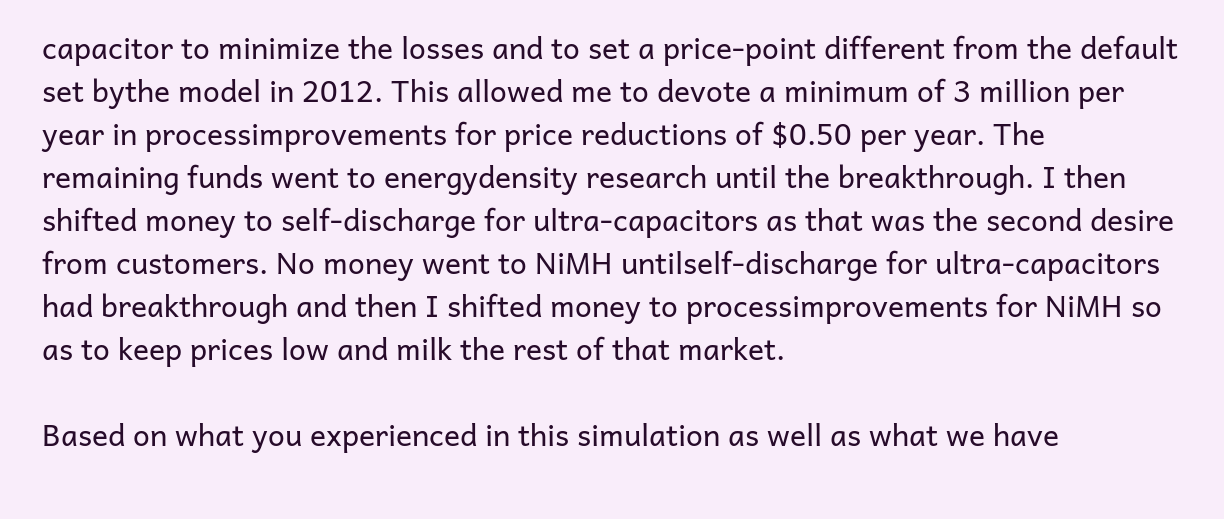capacitor to minimize the losses and to set a price-point different from the default set bythe model in 2012. This allowed me to devote a minimum of 3 million per year in processimprovements for price reductions of $0.50 per year. The remaining funds went to energydensity research until the breakthrough. I then shifted money to self-discharge for ultra-capacitors as that was the second desire from customers. No money went to NiMH untilself-discharge for ultra-capacitors had breakthrough and then I shifted money to processimprovements for NiMH so as to keep prices low and milk the rest of that market.

Based on what you experienced in this simulation as well as what we have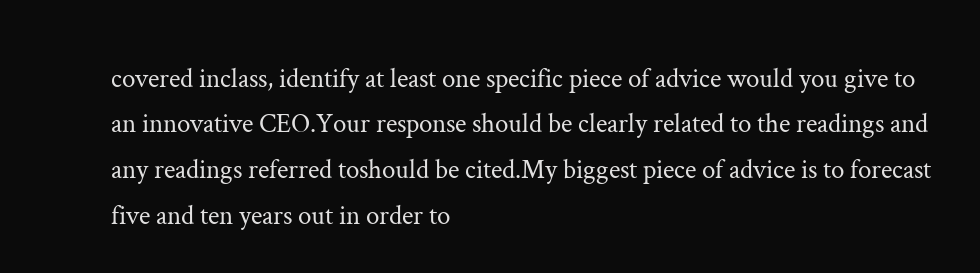covered inclass, identify at least one specific piece of advice would you give to an innovative CEO.Your response should be clearly related to the readings and any readings referred toshould be cited.My biggest piece of advice is to forecast five and ten years out in order to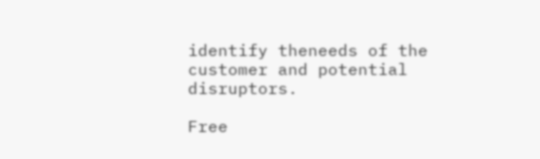identify theneeds of the customer and potential disruptors.

Free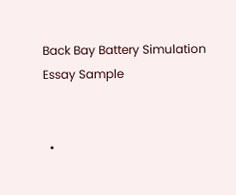Back Bay Battery Simulation Essay Sample


  •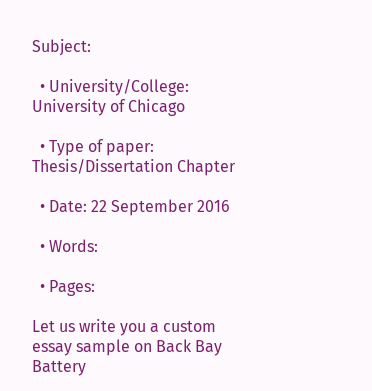Subject:

  • University/College: University of Chicago

  • Type of paper: Thesis/Dissertation Chapter

  • Date: 22 September 2016

  • Words:

  • Pages:

Let us write you a custom essay sample on Back Bay Battery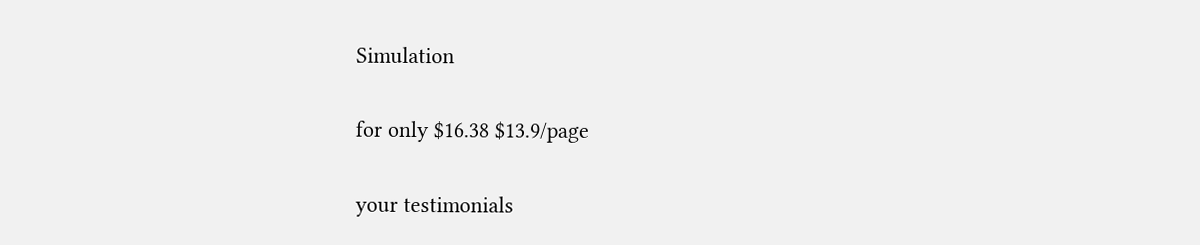Simulation

for only $16.38 $13.9/page

your testimonials